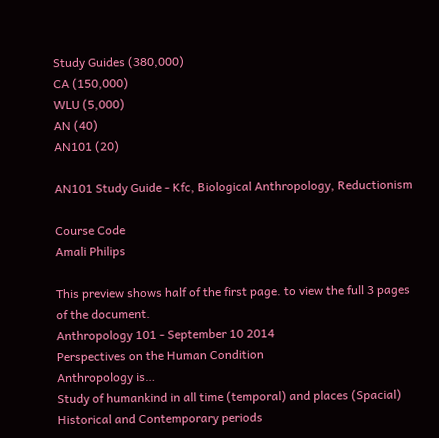Study Guides (380,000)
CA (150,000)
WLU (5,000)
AN (40)
AN101 (20)

AN101 Study Guide - Kfc, Biological Anthropology, Reductionism

Course Code
Amali Philips

This preview shows half of the first page. to view the full 3 pages of the document.
Anthropology 101 - September 10 2014
Perspectives on the Human Condition
Anthropology is…
Study of humankind in all time (temporal) and places (Spacial)
Historical and Contemporary periods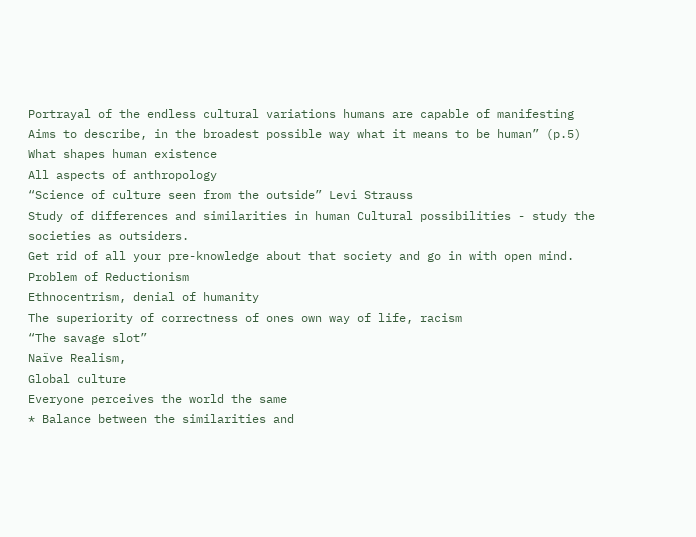Portrayal of the endless cultural variations humans are capable of manifesting
Aims to describe, in the broadest possible way what it means to be human” (p.5)
What shapes human existence
All aspects of anthropology
“Science of culture seen from the outside” Levi Strauss
Study of differences and similarities in human Cultural possibilities - study the
societies as outsiders.
Get rid of all your pre-knowledge about that society and go in with open mind.
Problem of Reductionism
Ethnocentrism, denial of humanity
The superiority of correctness of ones own way of life, racism
“The savage slot”
Naïve Realism,
Global culture
Everyone perceives the world the same
* Balance between the similarities and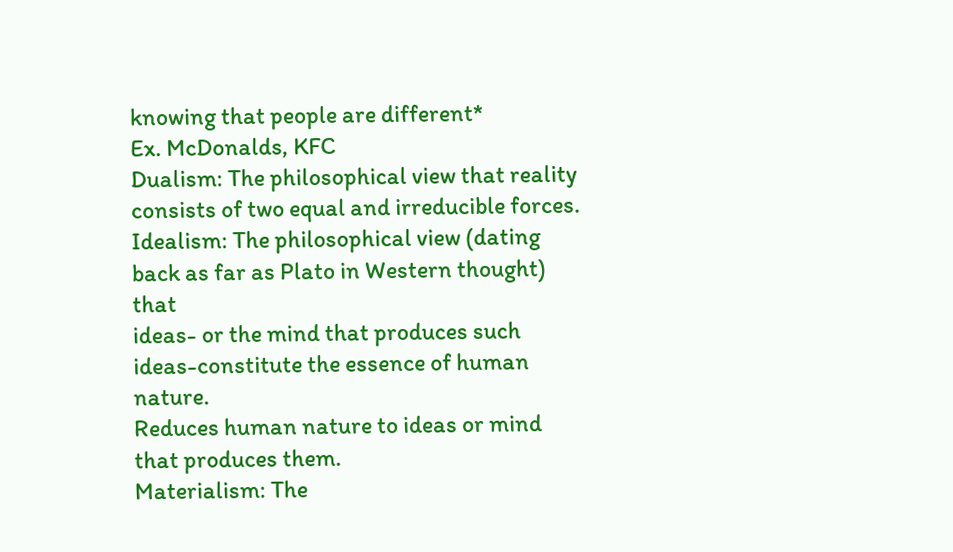knowing that people are different*
Ex. McDonalds, KFC
Dualism: The philosophical view that reality consists of two equal and irreducible forces.
Idealism: The philosophical view (dating back as far as Plato in Western thought) that
ideas- or the mind that produces such ideas-constitute the essence of human nature.
Reduces human nature to ideas or mind that produces them.
Materialism: The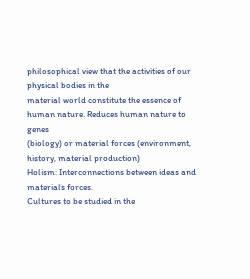philosophical view that the activities of our physical bodies in the
material world constitute the essence of human nature. Reduces human nature to genes
(biology) or material forces (environment, history, material production)
Holism: Interconnections between ideas and materials forces.
Cultures to be studied in the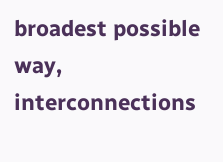broadest possible way, interconnections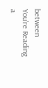between
You're Reading a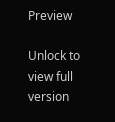Preview

Unlock to view full version